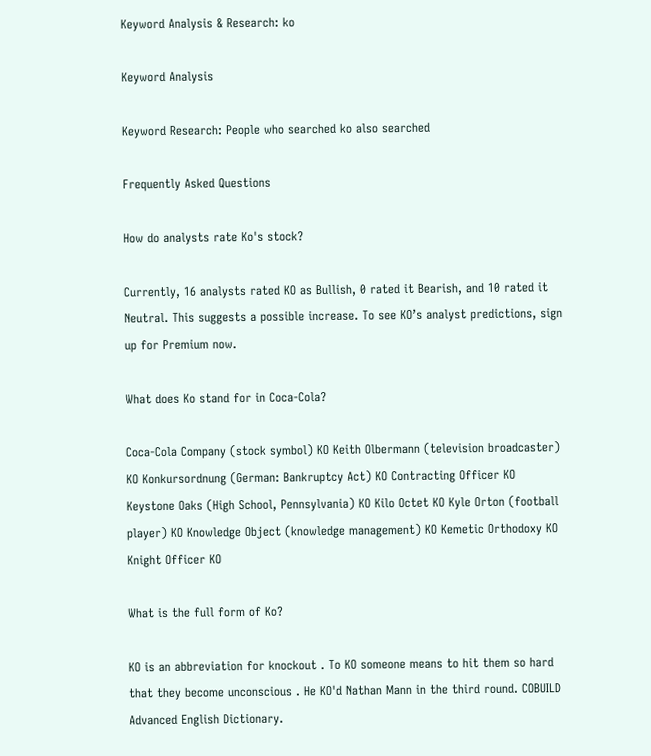Keyword Analysis & Research: ko

Keyword Analysis

Keyword Research: People who searched ko also searched

Frequently Asked Questions

How do analysts rate Ko's stock?

Currently, 16 analysts rated KO as Bullish, 0 rated it Bearish, and 10 rated it Neutral. This suggests a possible increase. To see KO’s analyst predictions, sign up for Premium now.

What does Ko stand for in Coca-Cola?

Coca-Cola Company (stock symbol) KO Keith Olbermann (television broadcaster) KO Konkursordnung (German: Bankruptcy Act) KO Contracting Officer KO Keystone Oaks (High School, Pennsylvania) KO Kilo Octet KO Kyle Orton (football player) KO Knowledge Object (knowledge management) KO Kemetic Orthodoxy KO Knight Officer KO

What is the full form of Ko?

KO is an abbreviation for knockout . To KO someone means to hit them so hard that they become unconscious . He KO'd Nathan Mann in the third round. COBUILD Advanced English Dictionary.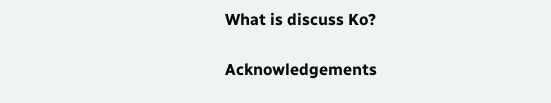What is discuss Ko?

Acknowledgements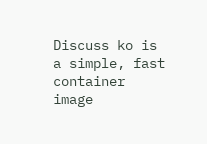Discuss ko is a simple, fast container image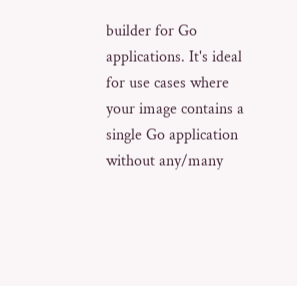builder for Go applications. It's ideal for use cases where your image contains a single Go application without any/many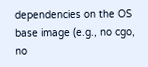dependencies on the OS base image (e.g., no cgo, no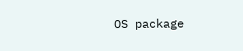OS package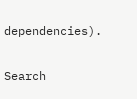dependencies).

Search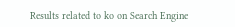Results related to ko on Search Engine